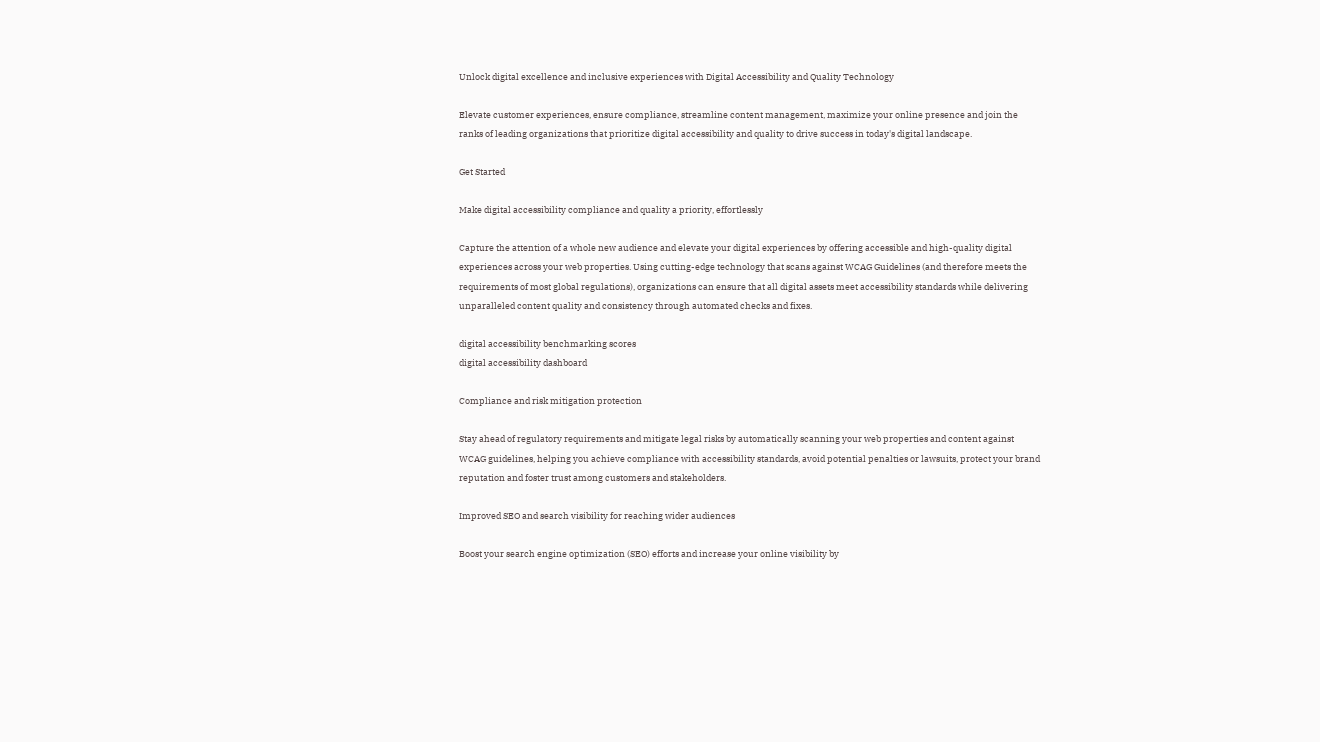Unlock digital excellence and inclusive experiences with Digital Accessibility and Quality Technology

Elevate customer experiences, ensure compliance, streamline content management, maximize your online presence and join the ranks of leading organizations that prioritize digital accessibility and quality to drive success in today's digital landscape.

Get Started

Make digital accessibility compliance and quality a priority, effortlessly

Capture the attention of a whole new audience and elevate your digital experiences by offering accessible and high-quality digital experiences across your web properties. Using cutting-edge technology that scans against WCAG Guidelines (and therefore meets the requirements of most global regulations), organizations can ensure that all digital assets meet accessibility standards while delivering unparalleled content quality and consistency through automated checks and fixes.

digital accessibility benchmarking scores
digital accessibility dashboard

Compliance and risk mitigation protection

Stay ahead of regulatory requirements and mitigate legal risks by automatically scanning your web properties and content against WCAG guidelines, helping you achieve compliance with accessibility standards, avoid potential penalties or lawsuits, protect your brand reputation and foster trust among customers and stakeholders.

Improved SEO and search visibility for reaching wider audiences

Boost your search engine optimization (SEO) efforts and increase your online visibility by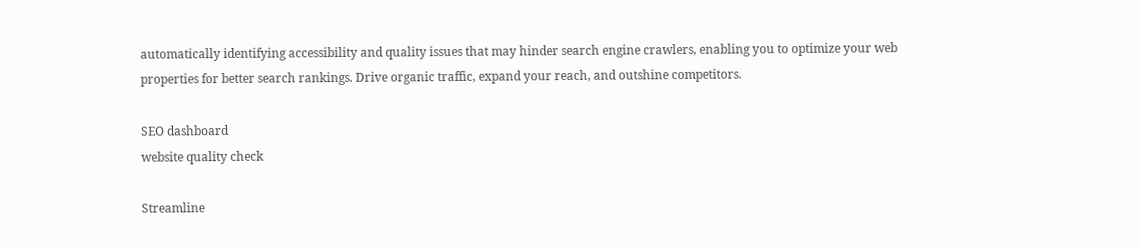automatically identifying accessibility and quality issues that may hinder search engine crawlers, enabling you to optimize your web properties for better search rankings. Drive organic traffic, expand your reach, and outshine competitors.

SEO dashboard
website quality check

Streamline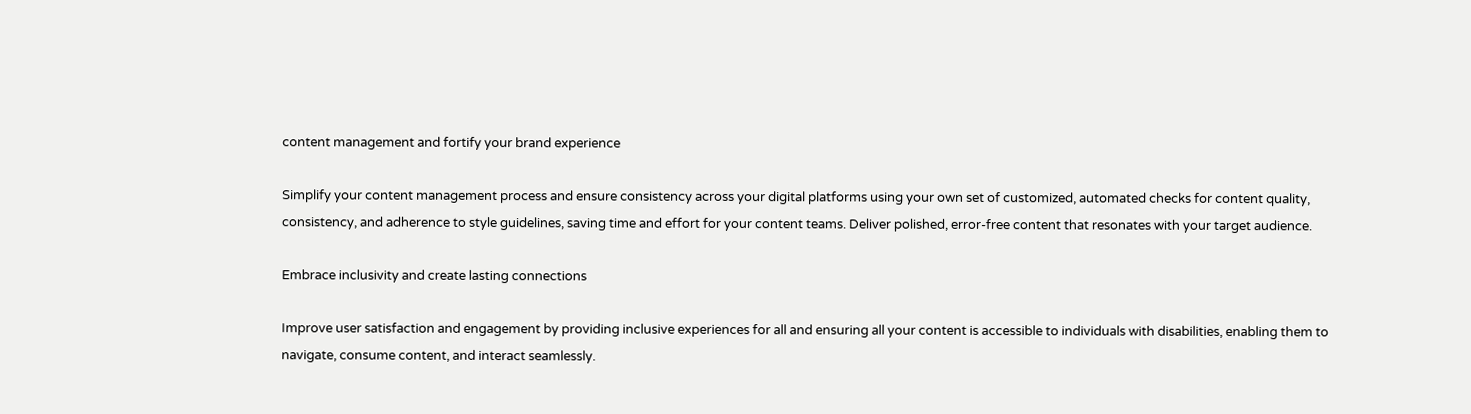content management and fortify your brand experience

Simplify your content management process and ensure consistency across your digital platforms using your own set of customized, automated checks for content quality, consistency, and adherence to style guidelines, saving time and effort for your content teams. Deliver polished, error-free content that resonates with your target audience.

Embrace inclusivity and create lasting connections

Improve user satisfaction and engagement by providing inclusive experiences for all and ensuring all your content is accessible to individuals with disabilities, enabling them to navigate, consume content, and interact seamlessly.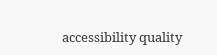accessibility quality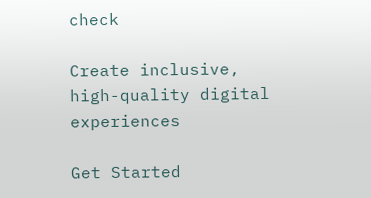check

Create inclusive, high-quality digital experiences

Get Started